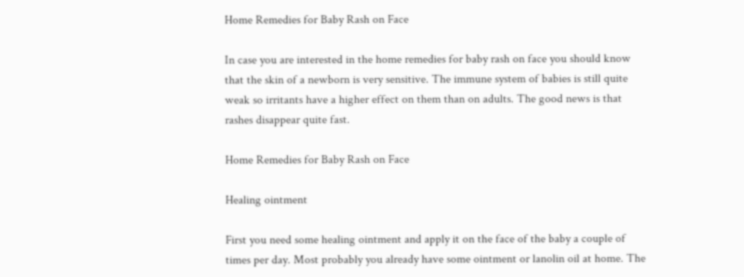Home Remedies for Baby Rash on Face

In case you are interested in the home remedies for baby rash on face you should know that the skin of a newborn is very sensitive. The immune system of babies is still quite weak so irritants have a higher effect on them than on adults. The good news is that rashes disappear quite fast.

Home Remedies for Baby Rash on Face

Healing ointment

First you need some healing ointment and apply it on the face of the baby a couple of times per day. Most probably you already have some ointment or lanolin oil at home. The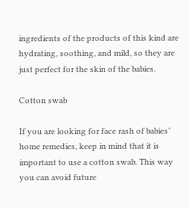ingredients of the products of this kind are hydrating, soothing, and mild, so they are just perfect for the skin of the babies.

Cotton swab

If you are looking for face rash of babies’ home remedies, keep in mind that it is important to use a cotton swab. This way you can avoid future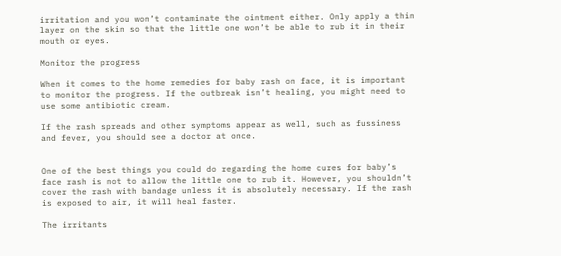irritation and you won’t contaminate the ointment either. Only apply a thin layer on the skin so that the little one won’t be able to rub it in their mouth or eyes.

Monitor the progress

When it comes to the home remedies for baby rash on face, it is important to monitor the progress. If the outbreak isn’t healing, you might need to use some antibiotic cream.

If the rash spreads and other symptoms appear as well, such as fussiness and fever, you should see a doctor at once.


One of the best things you could do regarding the home cures for baby’s face rash is not to allow the little one to rub it. However, you shouldn’t cover the rash with bandage unless it is absolutely necessary. If the rash is exposed to air, it will heal faster.

The irritants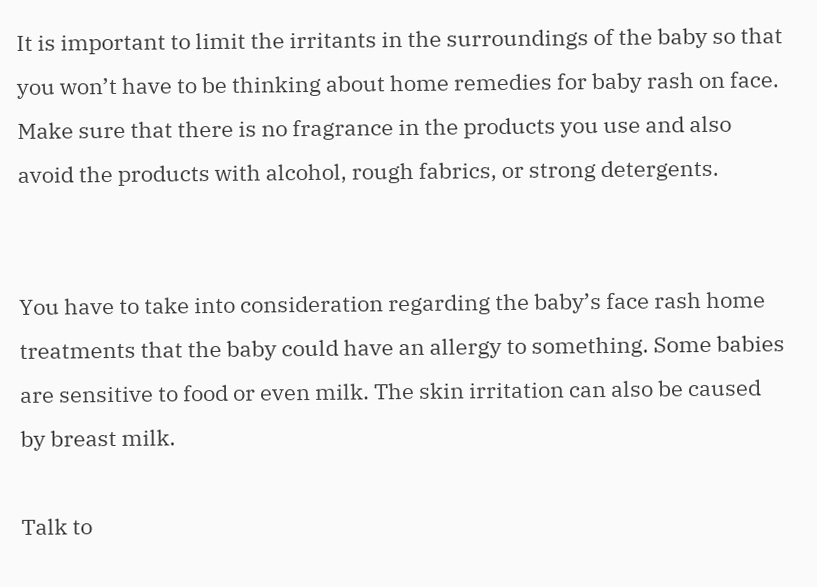It is important to limit the irritants in the surroundings of the baby so that you won’t have to be thinking about home remedies for baby rash on face. Make sure that there is no fragrance in the products you use and also avoid the products with alcohol, rough fabrics, or strong detergents.


You have to take into consideration regarding the baby’s face rash home treatments that the baby could have an allergy to something. Some babies are sensitive to food or even milk. The skin irritation can also be caused by breast milk.

Talk to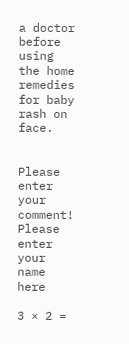a doctor before using the home remedies for baby rash on face.


Please enter your comment!
Please enter your name here

3 × 2 =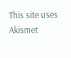This site uses Akismet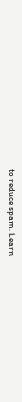to reduce spam. Learn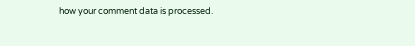how your comment data is processed.